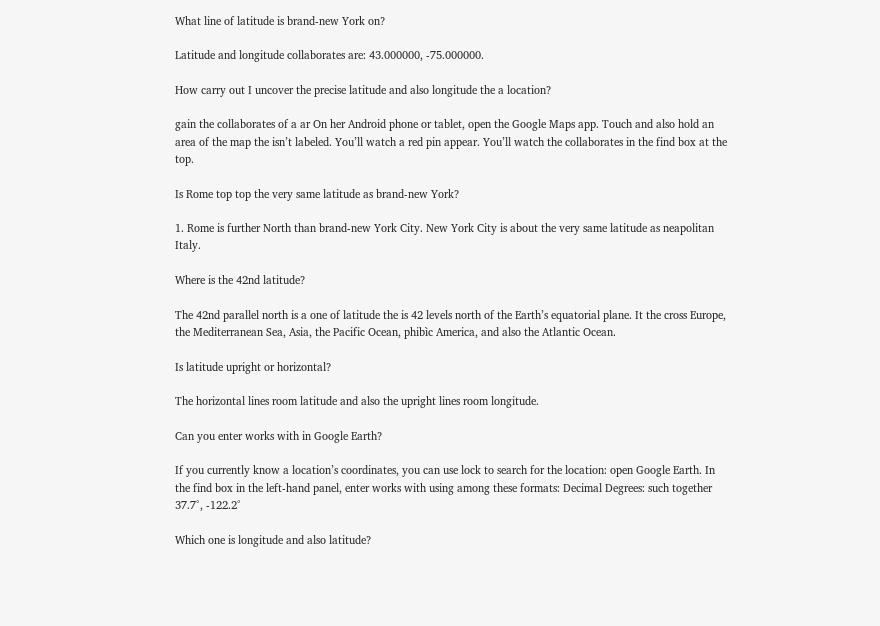What line of latitude is brand-new York on?

Latitude and longitude collaborates are: 43.000000, -75.000000.

How carry out I uncover the precise latitude and also longitude the a location?

gain the collaborates of a ar On her Android phone or tablet, open the Google Maps app. Touch and also hold an area of the map the isn’t labeled. You’ll watch a red pin appear. You’ll watch the collaborates in the find box at the top.

Is Rome top top the very same latitude as brand-new York?

1. Rome is further North than brand-new York City. New York City is about the very same latitude as neapolitan Italy.

Where is the 42nd latitude?

The 42nd parallel north is a one of latitude the is 42 levels north of the Earth’s equatorial plane. It the cross Europe, the Mediterranean Sea, Asia, the Pacific Ocean, phibìc America, and also the Atlantic Ocean.

Is latitude upright or horizontal?

The horizontal lines room latitude and also the upright lines room longitude.

Can you enter works with in Google Earth?

If you currently know a location’s coordinates, you can use lock to search for the location: open Google Earth. In the find box in the left-hand panel, enter works with using among these formats: Decimal Degrees: such together 37.7°, -122.2°

Which one is longitude and also latitude?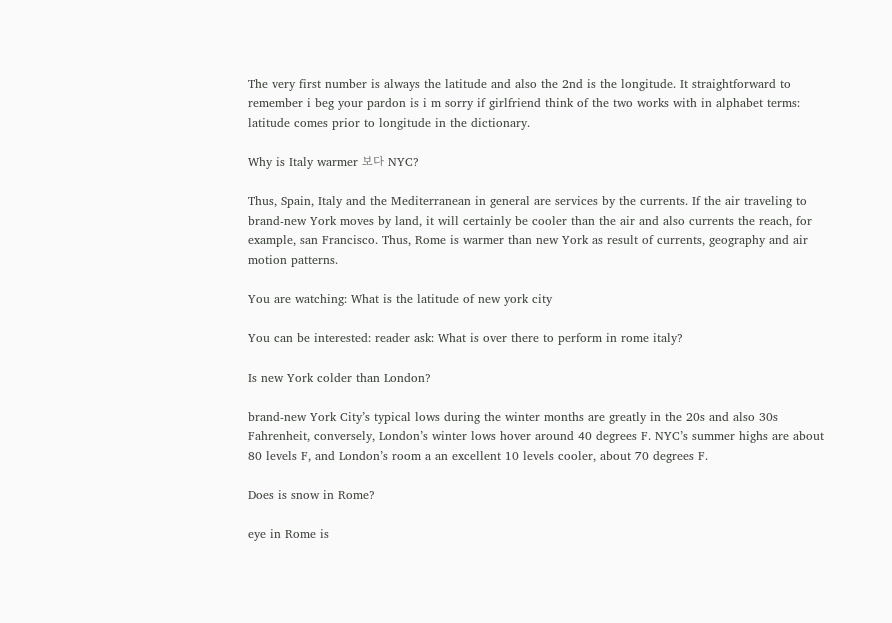The very first number is always the latitude and also the 2nd is the longitude. It straightforward to remember i beg your pardon is i m sorry if girlfriend think of the two works with in alphabet terms: latitude comes prior to longitude in the dictionary.

Why is Italy warmer 보다 NYC?

Thus, Spain, Italy and the Mediterranean in general are services by the currents. If the air traveling to brand-new York moves by land, it will certainly be cooler than the air and also currents the reach, for example, san Francisco. Thus, Rome is warmer than new York as result of currents, geography and air motion patterns.

You are watching: What is the latitude of new york city

You can be interested: reader ask: What is over there to perform in rome italy?

Is new York colder than London?

brand-new York City’s typical lows during the winter months are greatly in the 20s and also 30s Fahrenheit, conversely, London’s winter lows hover around 40 degrees F. NYC’s summer highs are about 80 levels F, and London’s room a an excellent 10 levels cooler, about 70 degrees F.

Does is snow in Rome?

eye in Rome is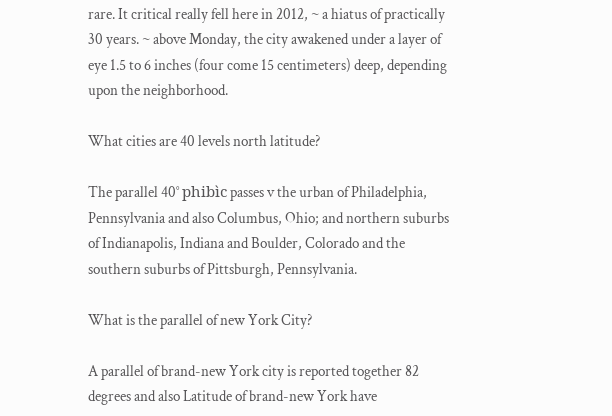rare. It critical really fell here in 2012, ~ a hiatus of practically 30 years. ~ above Monday, the city awakened under a layer of eye 1.5 to 6 inches (four come 15 centimeters) deep, depending upon the neighborhood.

What cities are 40 levels north latitude?

The parallel 40° phibìc passes v the urban of Philadelphia, Pennsylvania and also Columbus, Ohio; and northern suburbs of Indianapolis, Indiana and Boulder, Colorado and the southern suburbs of Pittsburgh, Pennsylvania.

What is the parallel of new York City?

A parallel of brand-new York city is reported together 82 degrees and also Latitude of brand-new York have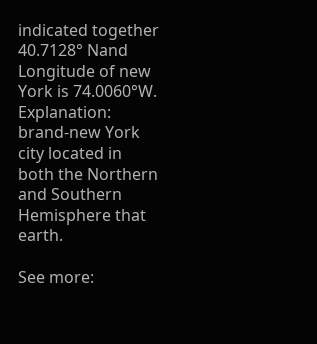indicated together 40.7128° Nand Longitude of new York is 74.0060°W. Explanation: brand-new York city located in both the Northern and Southern Hemisphere that earth.

See more: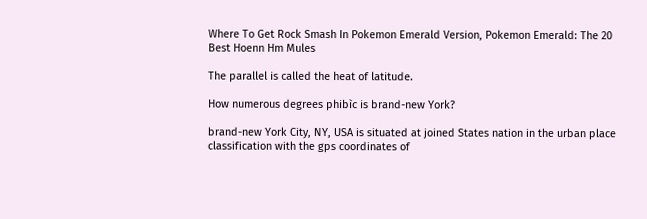Where To Get Rock Smash In Pokemon Emerald Version, Pokemon Emerald: The 20 Best Hoenn Hm Mules

The parallel is called the heat of latitude.

How numerous degrees phibìc is brand-new York?

brand-new York City, NY, USA is situated at joined States nation in the urban place classification with the gps coordinates of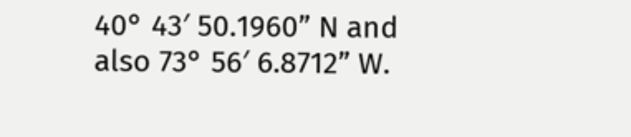40° 43′ 50.1960” N and also 73° 56′ 6.8712” W.